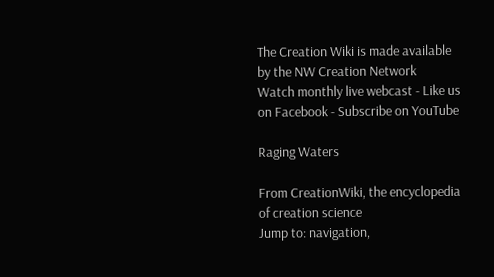The Creation Wiki is made available by the NW Creation Network
Watch monthly live webcast - Like us on Facebook - Subscribe on YouTube

Raging Waters

From CreationWiki, the encyclopedia of creation science
Jump to: navigation,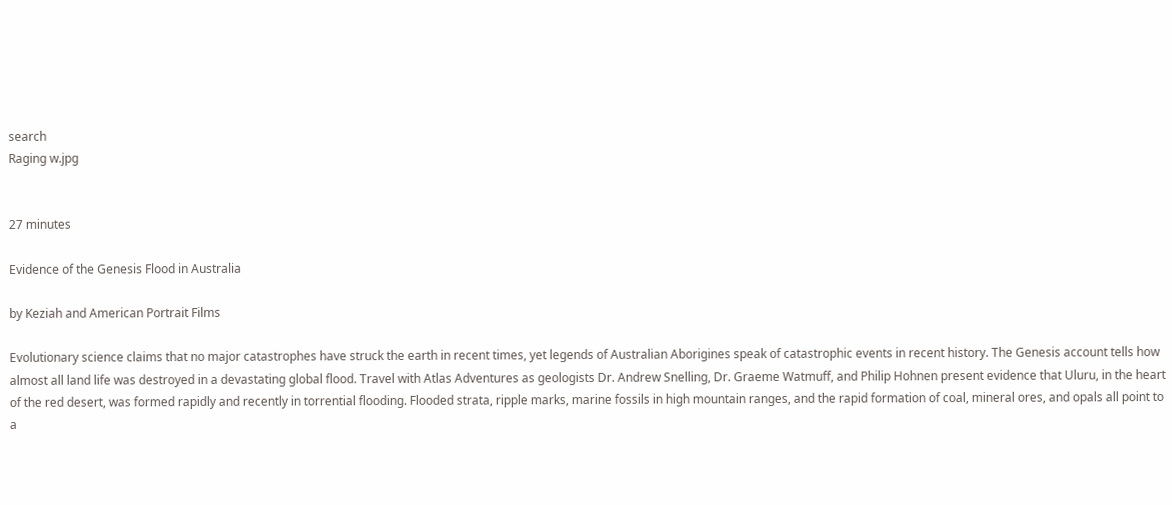search
Raging w.jpg


27 minutes

Evidence of the Genesis Flood in Australia

by Keziah and American Portrait Films

Evolutionary science claims that no major catastrophes have struck the earth in recent times, yet legends of Australian Aborigines speak of catastrophic events in recent history. The Genesis account tells how almost all land life was destroyed in a devastating global flood. Travel with Atlas Adventures as geologists Dr. Andrew Snelling, Dr. Graeme Watmuff, and Philip Hohnen present evidence that Uluru, in the heart of the red desert, was formed rapidly and recently in torrential flooding. Flooded strata, ripple marks, marine fossils in high mountain ranges, and the rapid formation of coal, mineral ores, and opals all point to a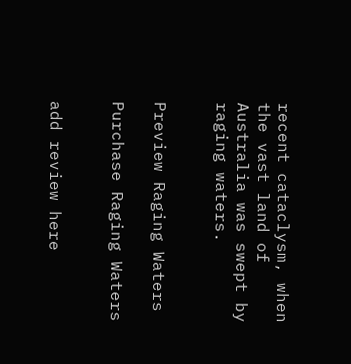recent cataclysm, when the vast land of Australia was swept by raging waters.


Preview Raging Waters

Purchase Raging Waters


add review here